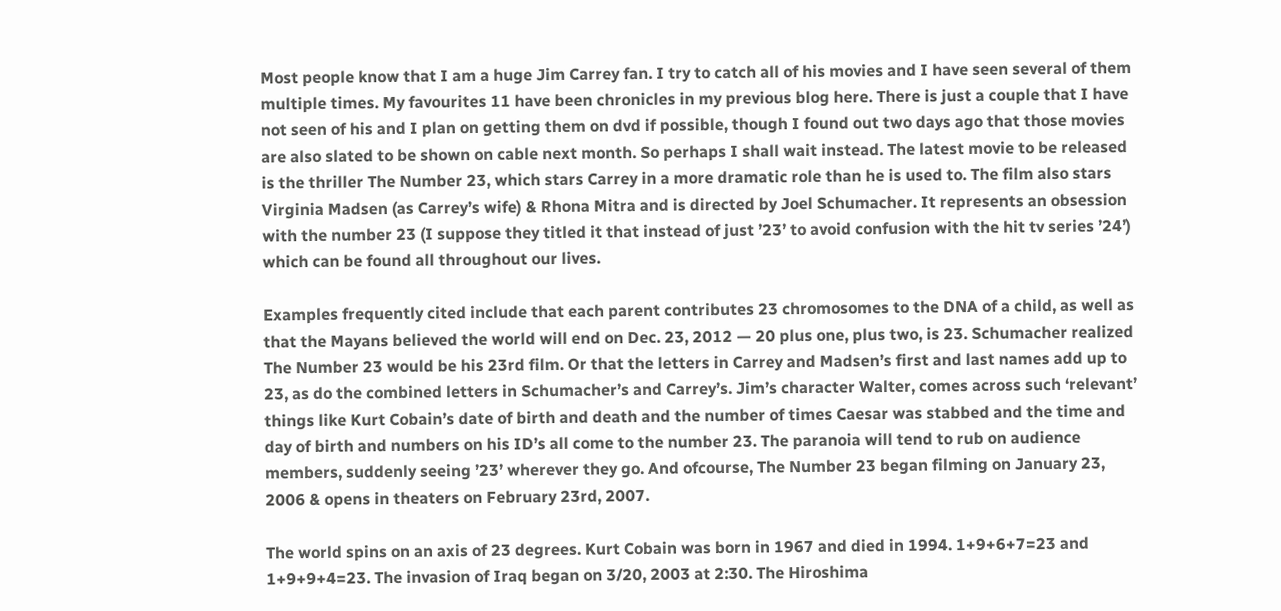Most people know that I am a huge Jim Carrey fan. I try to catch all of his movies and I have seen several of them multiple times. My favourites 11 have been chronicles in my previous blog here. There is just a couple that I have not seen of his and I plan on getting them on dvd if possible, though I found out two days ago that those movies are also slated to be shown on cable next month. So perhaps I shall wait instead. The latest movie to be released is the thriller The Number 23, which stars Carrey in a more dramatic role than he is used to. The film also stars Virginia Madsen (as Carrey’s wife) & Rhona Mitra and is directed by Joel Schumacher. It represents an obsession with the number 23 (I suppose they titled it that instead of just ’23’ to avoid confusion with the hit tv series ’24’) which can be found all throughout our lives.

Examples frequently cited include that each parent contributes 23 chromosomes to the DNA of a child, as well as that the Mayans believed the world will end on Dec. 23, 2012 — 20 plus one, plus two, is 23. Schumacher realized The Number 23 would be his 23rd film. Or that the letters in Carrey and Madsen’s first and last names add up to 23, as do the combined letters in Schumacher’s and Carrey’s. Jim’s character Walter, comes across such ‘relevant’ things like Kurt Cobain’s date of birth and death and the number of times Caesar was stabbed and the time and day of birth and numbers on his ID’s all come to the number 23. The paranoia will tend to rub on audience members, suddenly seeing ’23’ wherever they go. And ofcourse, The Number 23 began filming on January 23, 2006 & opens in theaters on February 23rd, 2007.

The world spins on an axis of 23 degrees. Kurt Cobain was born in 1967 and died in 1994. 1+9+6+7=23 and 1+9+9+4=23. The invasion of Iraq began on 3/20, 2003 at 2:30. The Hiroshima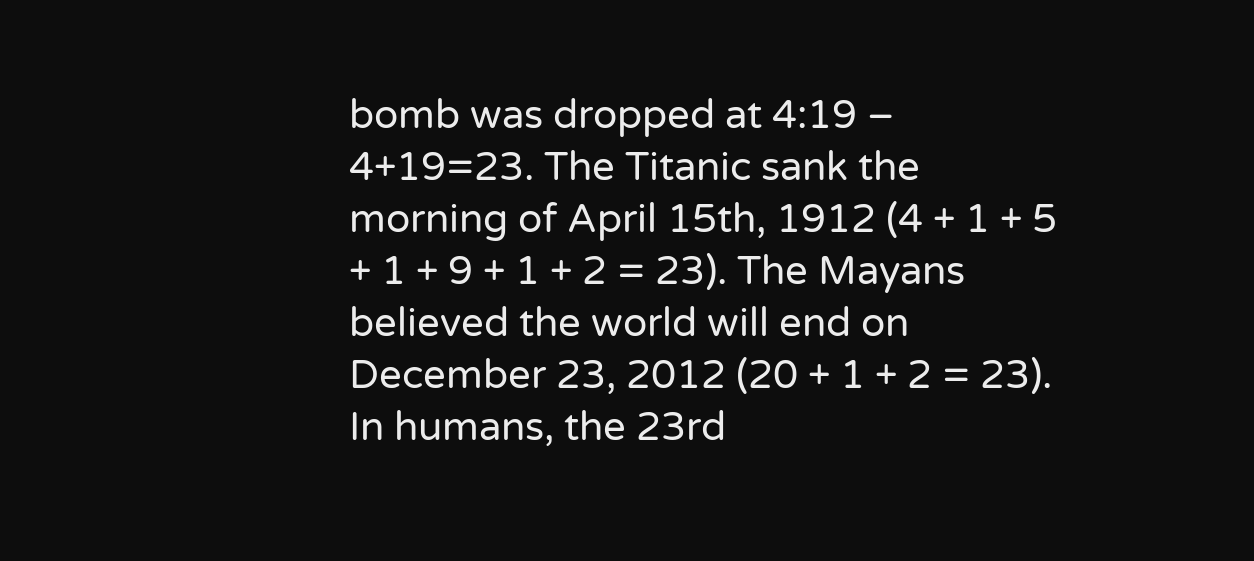bomb was dropped at 4:19 – 4+19=23. The Titanic sank the morning of April 15th, 1912 (4 + 1 + 5 + 1 + 9 + 1 + 2 = 23). The Mayans believed the world will end on December 23, 2012 (20 + 1 + 2 = 23). In humans, the 23rd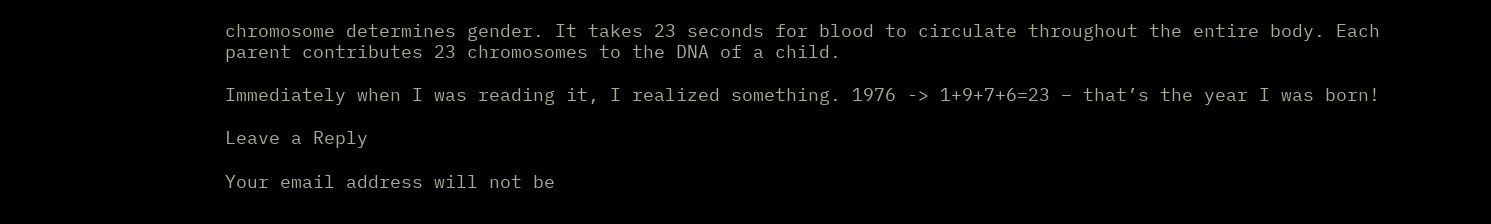chromosome determines gender. It takes 23 seconds for blood to circulate throughout the entire body. Each parent contributes 23 chromosomes to the DNA of a child.

Immediately when I was reading it, I realized something. 1976 -> 1+9+7+6=23 – that’s the year I was born!

Leave a Reply

Your email address will not be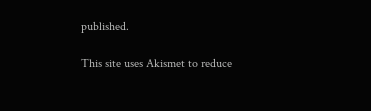published.

This site uses Akismet to reduce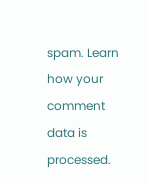spam. Learn how your comment data is processed.